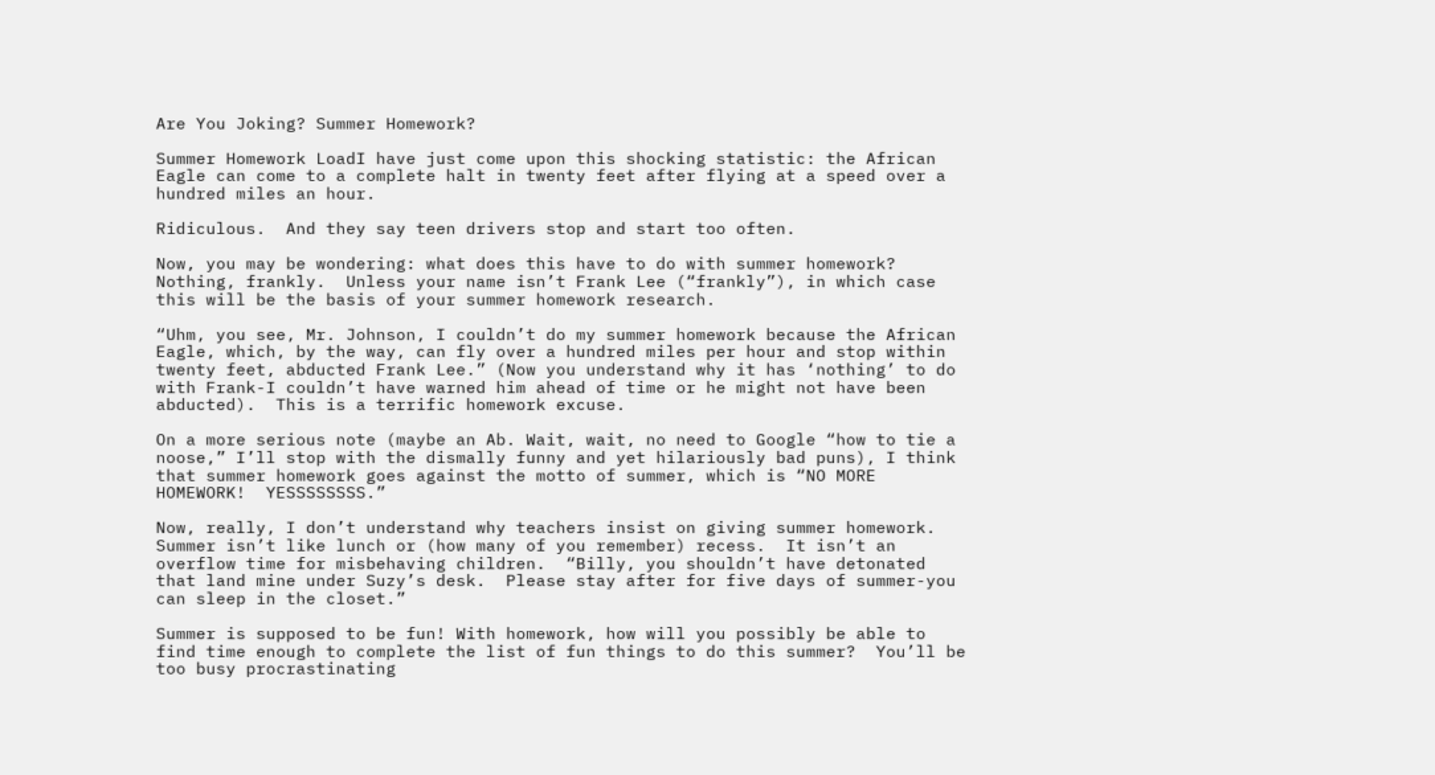Are You Joking? Summer Homework?

Summer Homework LoadI have just come upon this shocking statistic: the African Eagle can come to a complete halt in twenty feet after flying at a speed over a hundred miles an hour.

Ridiculous.  And they say teen drivers stop and start too often.

Now, you may be wondering: what does this have to do with summer homework?  Nothing, frankly.  Unless your name isn’t Frank Lee (“frankly”), in which case this will be the basis of your summer homework research.

“Uhm, you see, Mr. Johnson, I couldn’t do my summer homework because the African Eagle, which, by the way, can fly over a hundred miles per hour and stop within twenty feet, abducted Frank Lee.” (Now you understand why it has ‘nothing’ to do with Frank-I couldn’t have warned him ahead of time or he might not have been abducted).  This is a terrific homework excuse.

On a more serious note (maybe an Ab. Wait, wait, no need to Google “how to tie a noose,” I’ll stop with the dismally funny and yet hilariously bad puns), I think that summer homework goes against the motto of summer, which is “NO MORE HOMEWORK!  YESSSSSSSS.”

Now, really, I don’t understand why teachers insist on giving summer homework.  Summer isn’t like lunch or (how many of you remember) recess.  It isn’t an overflow time for misbehaving children.  “Billy, you shouldn’t have detonated that land mine under Suzy’s desk.  Please stay after for five days of summer-you can sleep in the closet.”

Summer is supposed to be fun! With homework, how will you possibly be able to find time enough to complete the list of fun things to do this summer?  You’ll be too busy procrastinating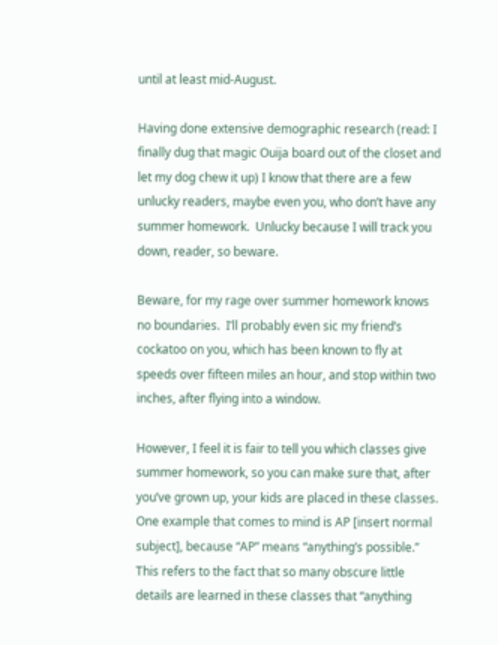until at least mid-August.

Having done extensive demographic research (read: I finally dug that magic Ouija board out of the closet and let my dog chew it up) I know that there are a few unlucky readers, maybe even you, who don’t have any summer homework.  Unlucky because I will track you down, reader, so beware.

Beware, for my rage over summer homework knows no boundaries.  I’ll probably even sic my friend’s cockatoo on you, which has been known to fly at speeds over fifteen miles an hour, and stop within two inches, after flying into a window.

However, I feel it is fair to tell you which classes give summer homework, so you can make sure that, after you’ve grown up, your kids are placed in these classes.  One example that comes to mind is AP [insert normal subject], because “AP” means “anything’s possible.”  This refers to the fact that so many obscure little details are learned in these classes that “anything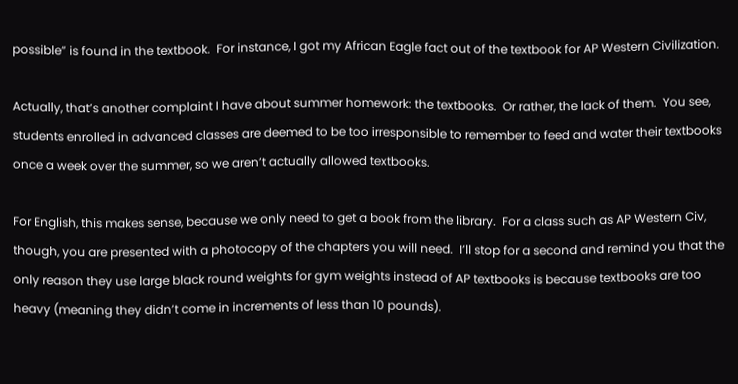possible” is found in the textbook.  For instance, I got my African Eagle fact out of the textbook for AP Western Civilization.

Actually, that’s another complaint I have about summer homework: the textbooks.  Or rather, the lack of them.  You see, students enrolled in advanced classes are deemed to be too irresponsible to remember to feed and water their textbooks once a week over the summer, so we aren’t actually allowed textbooks.

For English, this makes sense, because we only need to get a book from the library.  For a class such as AP Western Civ, though, you are presented with a photocopy of the chapters you will need.  I’ll stop for a second and remind you that the only reason they use large black round weights for gym weights instead of AP textbooks is because textbooks are too heavy (meaning they didn’t come in increments of less than 10 pounds).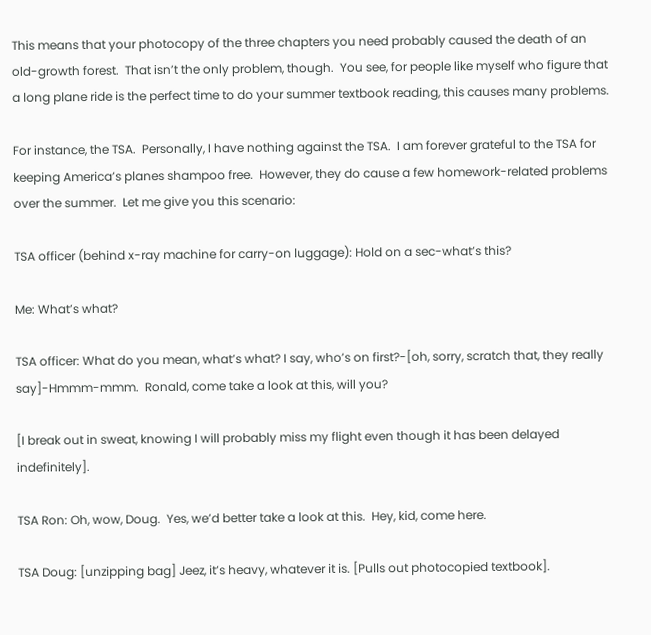This means that your photocopy of the three chapters you need probably caused the death of an old-growth forest.  That isn’t the only problem, though.  You see, for people like myself who figure that a long plane ride is the perfect time to do your summer textbook reading, this causes many problems.

For instance, the TSA.  Personally, I have nothing against the TSA.  I am forever grateful to the TSA for keeping America’s planes shampoo free.  However, they do cause a few homework-related problems over the summer.  Let me give you this scenario:

TSA officer (behind x-ray machine for carry-on luggage): Hold on a sec-what’s this?

Me: What’s what?

TSA officer: What do you mean, what’s what? I say, who’s on first?-[oh, sorry, scratch that, they really say]-Hmmm-mmm.  Ronald, come take a look at this, will you?

[I break out in sweat, knowing I will probably miss my flight even though it has been delayed indefinitely].

TSA Ron: Oh, wow, Doug.  Yes, we’d better take a look at this.  Hey, kid, come here.

TSA Doug: [unzipping bag] Jeez, it’s heavy, whatever it is. [Pulls out photocopied textbook].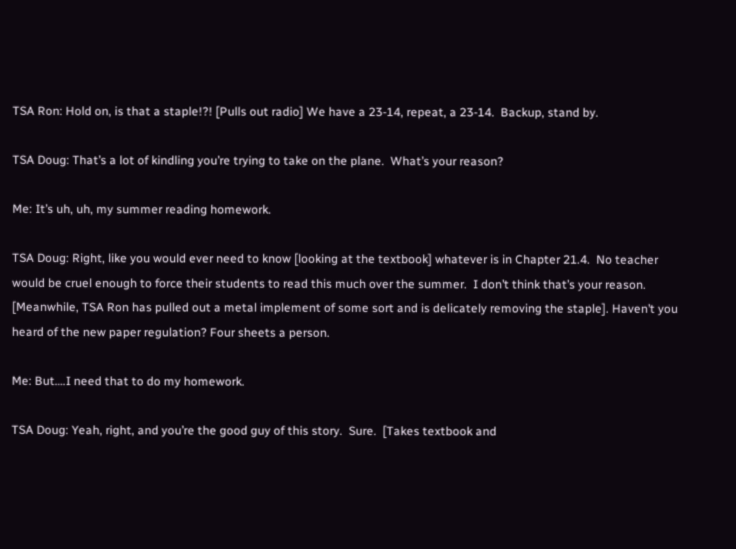TSA Ron: Hold on, is that a staple!?! [Pulls out radio] We have a 23-14, repeat, a 23-14.  Backup, stand by.

TSA Doug: That’s a lot of kindling you’re trying to take on the plane.  What’s your reason?

Me: It’s uh, uh, my summer reading homework.

TSA Doug: Right, like you would ever need to know [looking at the textbook] whatever is in Chapter 21.4.  No teacher would be cruel enough to force their students to read this much over the summer.  I don’t think that’s your reason.  [Meanwhile, TSA Ron has pulled out a metal implement of some sort and is delicately removing the staple]. Haven’t you heard of the new paper regulation? Four sheets a person.

Me: But….I need that to do my homework.

TSA Doug: Yeah, right, and you’re the good guy of this story.  Sure.  [Takes textbook and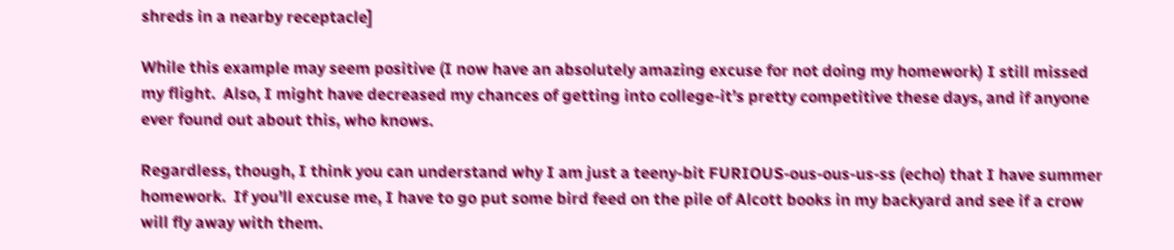shreds in a nearby receptacle]

While this example may seem positive (I now have an absolutely amazing excuse for not doing my homework) I still missed my flight.  Also, I might have decreased my chances of getting into college-it’s pretty competitive these days, and if anyone ever found out about this, who knows.

Regardless, though, I think you can understand why I am just a teeny-bit FURIOUS-ous-ous-us-ss (echo) that I have summer homework.  If you’ll excuse me, I have to go put some bird feed on the pile of Alcott books in my backyard and see if a crow will fly away with them.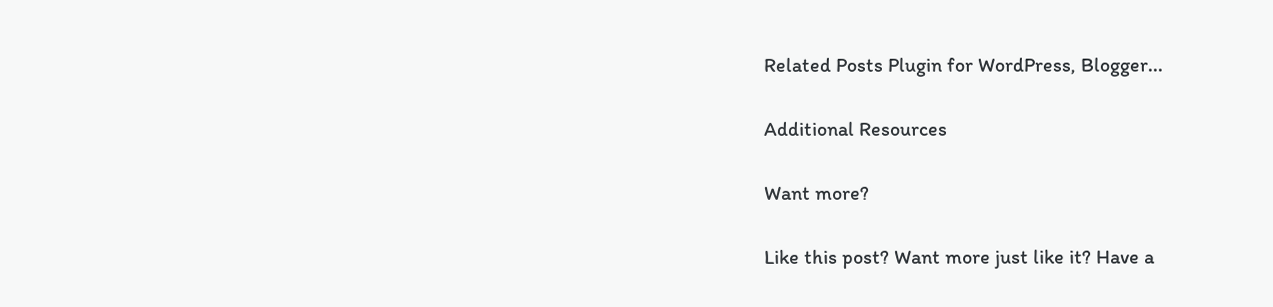Related Posts Plugin for WordPress, Blogger...

Additional Resources

Want more?

Like this post? Want more just like it? Have a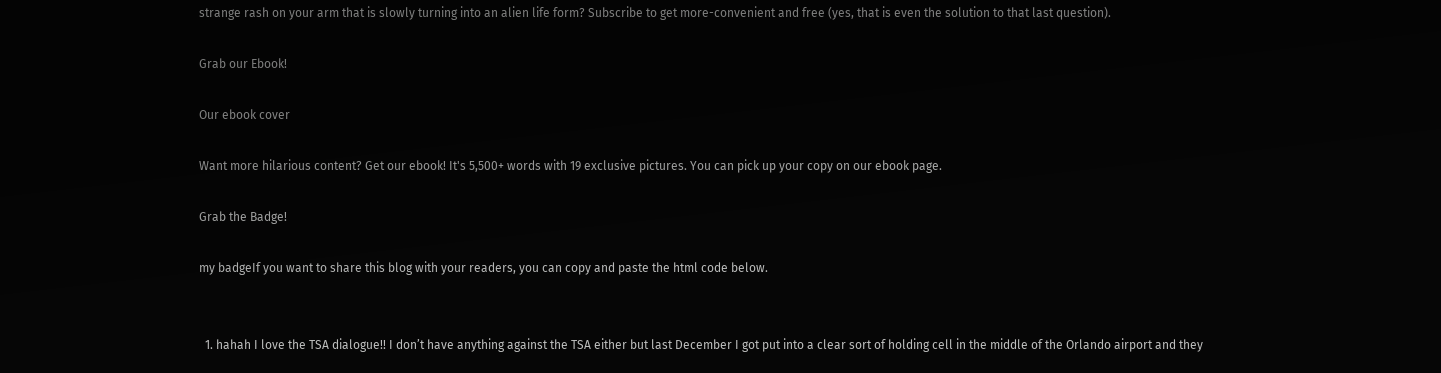strange rash on your arm that is slowly turning into an alien life form? Subscribe to get more-convenient and free (yes, that is even the solution to that last question).

Grab our Ebook!

Our ebook cover

Want more hilarious content? Get our ebook! It's 5,500+ words with 19 exclusive pictures. You can pick up your copy on our ebook page.

Grab the Badge!

my badgeIf you want to share this blog with your readers, you can copy and paste the html code below.


  1. hahah I love the TSA dialogue!! I don’t have anything against the TSA either but last December I got put into a clear sort of holding cell in the middle of the Orlando airport and they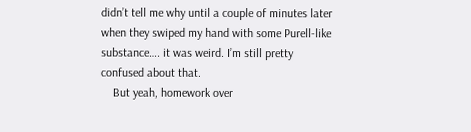didn’t tell me why until a couple of minutes later when they swiped my hand with some Purell-like substance…. it was weird. I’m still pretty confused about that.
    But yeah, homework over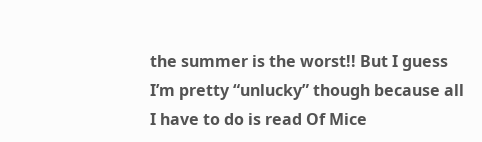the summer is the worst!! But I guess I’m pretty “unlucky” though because all I have to do is read Of Mice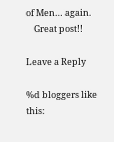of Men… again.
    Great post!!

Leave a Reply

%d bloggers like this: